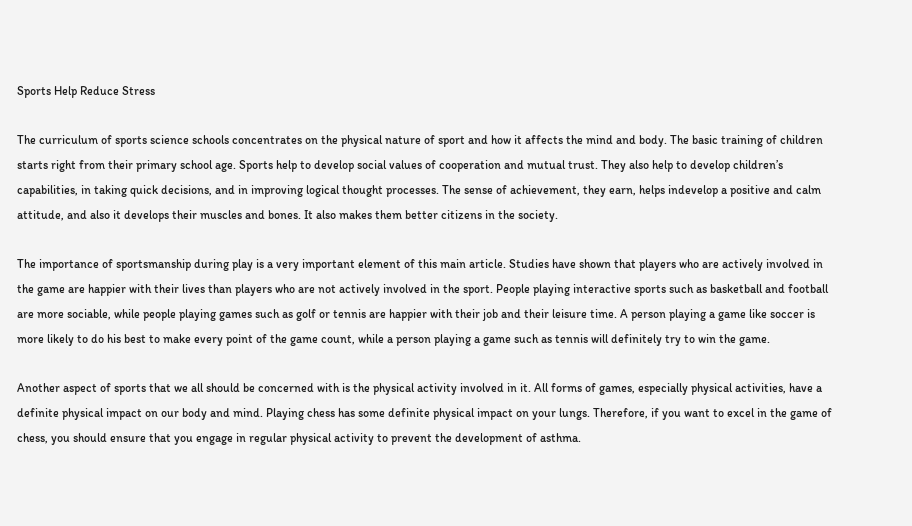Sports Help Reduce Stress

The curriculum of sports science schools concentrates on the physical nature of sport and how it affects the mind and body. The basic training of children starts right from their primary school age. Sports help to develop social values of cooperation and mutual trust. They also help to develop children’s capabilities, in taking quick decisions, and in improving logical thought processes. The sense of achievement, they earn, helps indevelop a positive and calm attitude, and also it develops their muscles and bones. It also makes them better citizens in the society.

The importance of sportsmanship during play is a very important element of this main article. Studies have shown that players who are actively involved in the game are happier with their lives than players who are not actively involved in the sport. People playing interactive sports such as basketball and football are more sociable, while people playing games such as golf or tennis are happier with their job and their leisure time. A person playing a game like soccer is more likely to do his best to make every point of the game count, while a person playing a game such as tennis will definitely try to win the game.

Another aspect of sports that we all should be concerned with is the physical activity involved in it. All forms of games, especially physical activities, have a definite physical impact on our body and mind. Playing chess has some definite physical impact on your lungs. Therefore, if you want to excel in the game of chess, you should ensure that you engage in regular physical activity to prevent the development of asthma.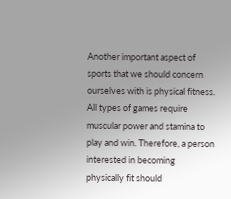Another important aspect of sports that we should concern ourselves with is physical fitness. All types of games require muscular power and stamina to play and win. Therefore, a person interested in becoming physically fit should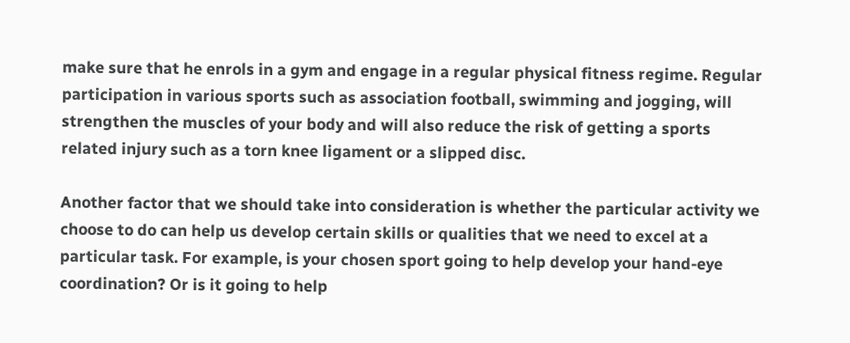make sure that he enrols in a gym and engage in a regular physical fitness regime. Regular participation in various sports such as association football, swimming and jogging, will strengthen the muscles of your body and will also reduce the risk of getting a sports related injury such as a torn knee ligament or a slipped disc.

Another factor that we should take into consideration is whether the particular activity we choose to do can help us develop certain skills or qualities that we need to excel at a particular task. For example, is your chosen sport going to help develop your hand-eye coordination? Or is it going to help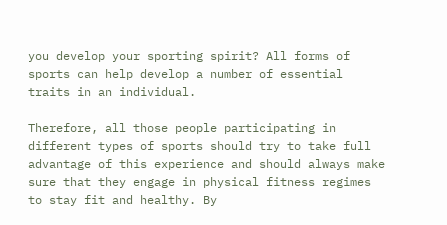you develop your sporting spirit? All forms of sports can help develop a number of essential traits in an individual.

Therefore, all those people participating in different types of sports should try to take full advantage of this experience and should always make sure that they engage in physical fitness regimes to stay fit and healthy. By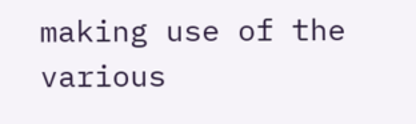making use of the various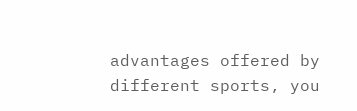advantages offered by different sports, you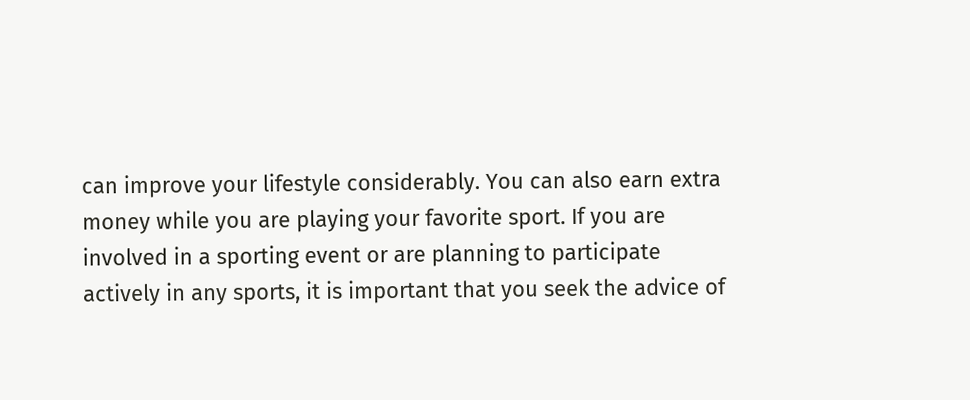can improve your lifestyle considerably. You can also earn extra money while you are playing your favorite sport. If you are involved in a sporting event or are planning to participate actively in any sports, it is important that you seek the advice of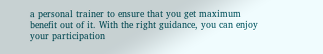a personal trainer to ensure that you get maximum benefit out of it. With the right guidance, you can enjoy your participation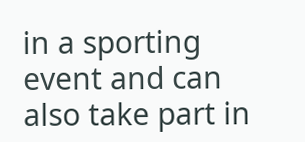in a sporting event and can also take part in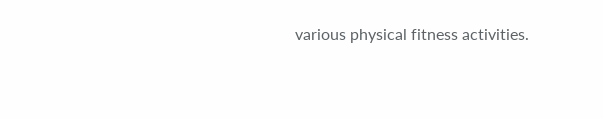various physical fitness activities.